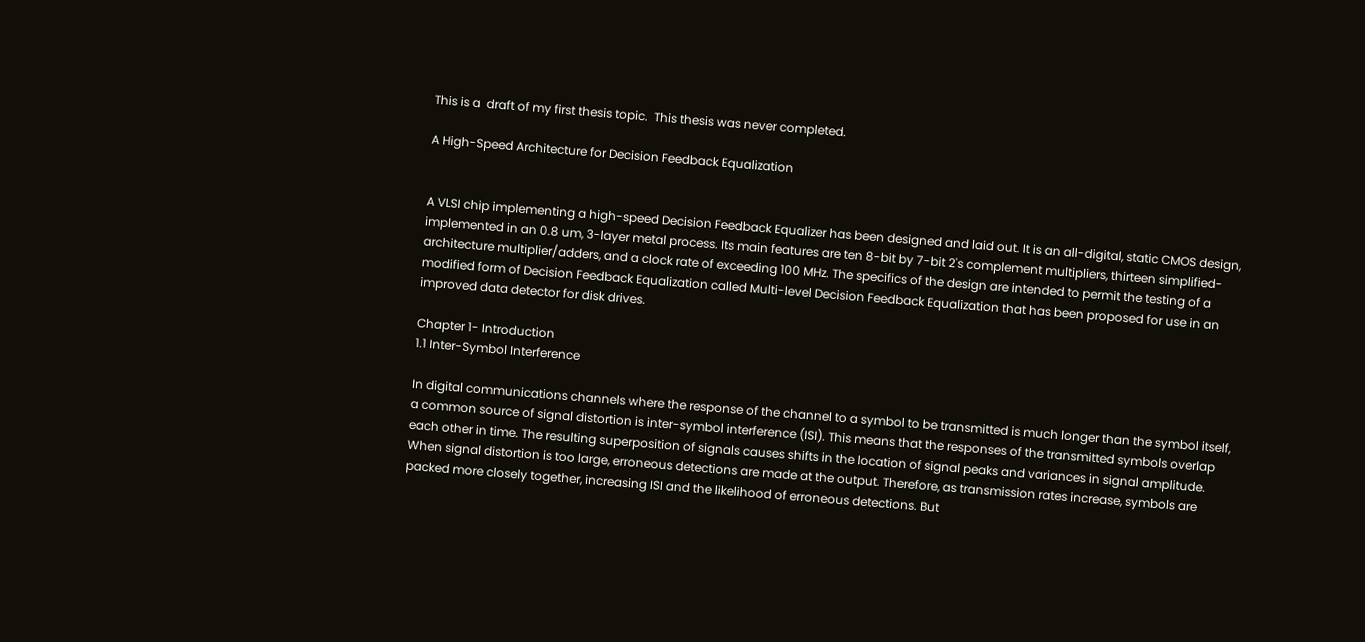This is a  draft of my first thesis topic.  This thesis was never completed.

A High-Speed Architecture for Decision Feedback Equalization


A VLSI chip implementing a high-speed Decision Feedback Equalizer has been designed and laid out. It is an all-digital, static CMOS design, implemented in an 0.8 um, 3-layer metal process. Its main features are ten 8-bit by 7-bit 2's complement multipliers, thirteen simplified-architecture multiplier/adders, and a clock rate of exceeding 100 MHz. The specifics of the design are intended to permit the testing of a modified form of Decision Feedback Equalization called Multi-level Decision Feedback Equalization that has been proposed for use in an improved data detector for disk drives.

Chapter 1- Introduction
1.1 Inter-Symbol Interference

In digital communications channels where the response of the channel to a symbol to be transmitted is much longer than the symbol itself, a common source of signal distortion is inter-symbol interference (ISI). This means that the responses of the transmitted symbols overlap each other in time. The resulting superposition of signals causes shifts in the location of signal peaks and variances in signal amplitude. When signal distortion is too large, erroneous detections are made at the output. Therefore, as transmission rates increase, symbols are packed more closely together, increasing ISI and the likelihood of erroneous detections. But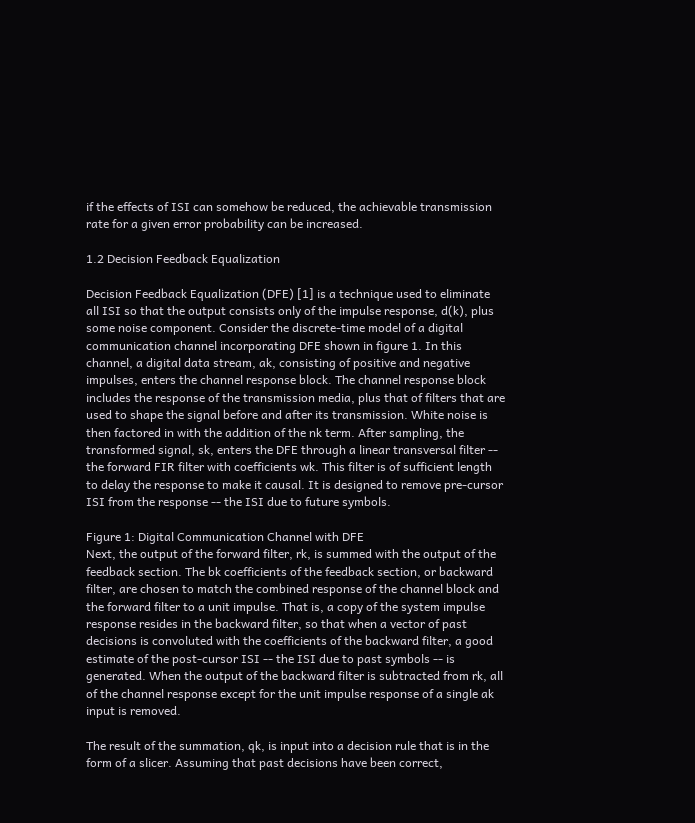if the effects of ISI can somehow be reduced, the achievable transmission rate for a given error probability can be increased.

1.2 Decision Feedback Equalization

Decision Feedback Equalization (DFE) [1] is a technique used to eliminate all ISI so that the output consists only of the impulse response, d(k), plus some noise component. Consider the discrete-time model of a digital communication channel incorporating DFE shown in figure 1. In this channel, a digital data stream, ak, consisting of positive and negative impulses, enters the channel response block. The channel response block includes the response of the transmission media, plus that of filters that are used to shape the signal before and after its transmission. White noise is then factored in with the addition of the nk term. After sampling, the transformed signal, sk, enters the DFE through a linear transversal filter -- the forward FIR filter with coefficients wk. This filter is of sufficient length to delay the response to make it causal. It is designed to remove pre-cursor ISI from the response -- the ISI due to future symbols.

Figure 1: Digital Communication Channel with DFE
Next, the output of the forward filter, rk, is summed with the output of the feedback section. The bk coefficients of the feedback section, or backward filter, are chosen to match the combined response of the channel block and the forward filter to a unit impulse. That is, a copy of the system impulse response resides in the backward filter, so that when a vector of past decisions is convoluted with the coefficients of the backward filter, a good estimate of the post-cursor ISI -- the ISI due to past symbols -- is generated. When the output of the backward filter is subtracted from rk, all of the channel response except for the unit impulse response of a single ak input is removed.

The result of the summation, qk, is input into a decision rule that is in the form of a slicer. Assuming that past decisions have been correct,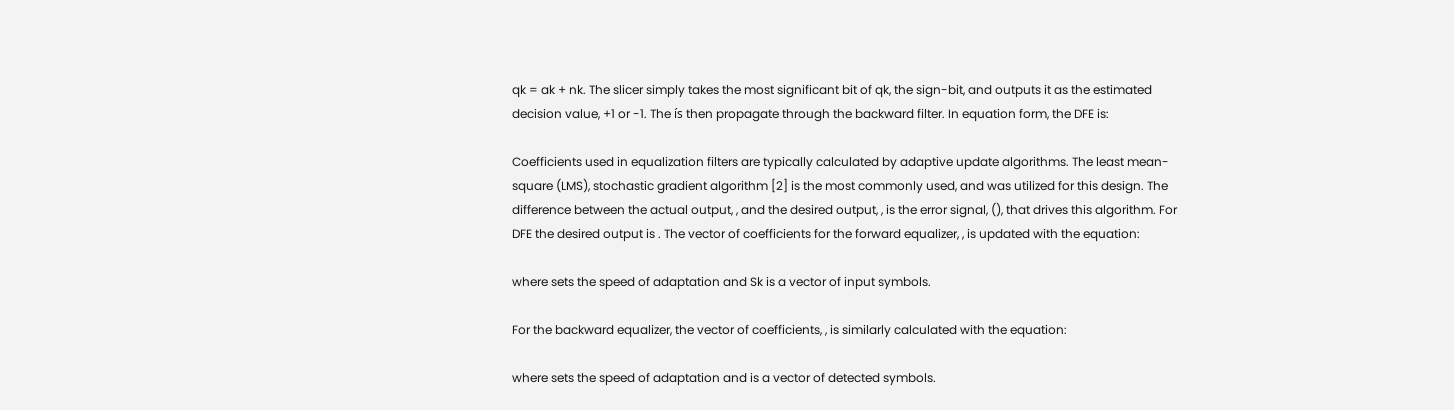qk = ak + nk. The slicer simply takes the most significant bit of qk, the sign-bit, and outputs it as the estimated  decision value, +1 or -1. The ís then propagate through the backward filter. In equation form, the DFE is:

Coefficients used in equalization filters are typically calculated by adaptive update algorithms. The least mean-square (LMS), stochastic gradient algorithm [2] is the most commonly used, and was utilized for this design. The difference between the actual output, , and the desired output, , is the error signal, (), that drives this algorithm. For DFE the desired output is . The vector of coefficients for the forward equalizer, , is updated with the equation:

where sets the speed of adaptation and Sk is a vector of input symbols.

For the backward equalizer, the vector of coefficients, , is similarly calculated with the equation:

where sets the speed of adaptation and is a vector of detected symbols.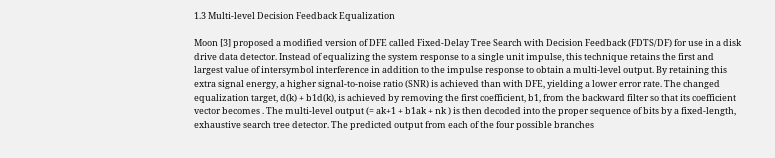1.3 Multi-level Decision Feedback Equalization

Moon [3] proposed a modified version of DFE called Fixed-Delay Tree Search with Decision Feedback (FDTS/DF) for use in a disk drive data detector. Instead of equalizing the system response to a single unit impulse, this technique retains the first and largest value of intersymbol interference in addition to the impulse response to obtain a multi-level output. By retaining this extra signal energy, a higher signal-to-noise ratio (SNR) is achieved than with DFE, yielding a lower error rate. The changed equalization target, d(k) + b1d(k), is achieved by removing the first coefficient, b1, from the backward filter so that its coefficient vector becomes . The multi-level output (= ak+1 + b1ak + nk ) is then decoded into the proper sequence of bits by a fixed-length, exhaustive search tree detector. The predicted output from each of the four possible branches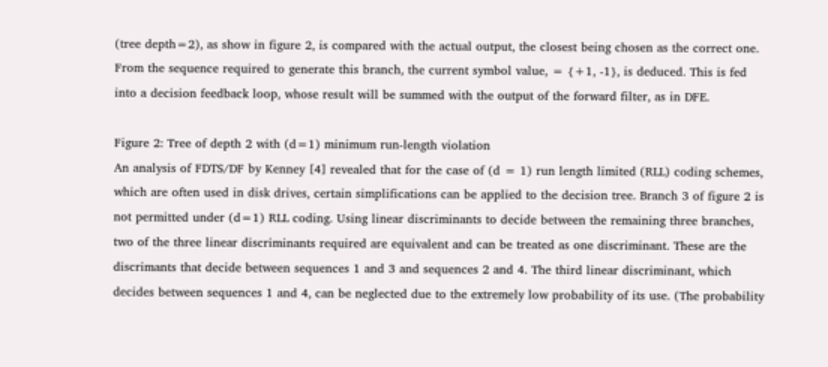(tree depth=2), as show in figure 2, is compared with the actual output, the closest being chosen as the correct one. From the sequence required to generate this branch, the current symbol value, = {+1, -1}, is deduced. This is fed into a decision feedback loop, whose result will be summed with the output of the forward filter, as in DFE.

Figure 2: Tree of depth 2 with (d=1) minimum run-length violation
An analysis of FDTS/DF by Kenney [4] revealed that for the case of (d = 1) run length limited (RLL) coding schemes, which are often used in disk drives, certain simplifications can be applied to the decision tree. Branch 3 of figure 2 is not permitted under (d=1) RLL coding. Using linear discriminants to decide between the remaining three branches, two of the three linear discriminants required are equivalent and can be treated as one discriminant. These are the discrimants that decide between sequences 1 and 3 and sequences 2 and 4. The third linear discriminant, which decides between sequences 1 and 4, can be neglected due to the extremely low probability of its use. (The probability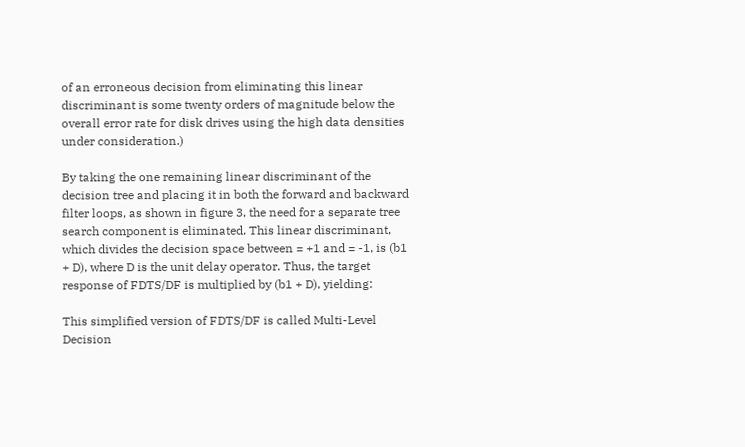of an erroneous decision from eliminating this linear discriminant is some twenty orders of magnitude below the overall error rate for disk drives using the high data densities under consideration.)

By taking the one remaining linear discriminant of the decision tree and placing it in both the forward and backward filter loops, as shown in figure 3, the need for a separate tree search component is eliminated. This linear discriminant, which divides the decision space between = +1 and = -1, is (b1 + D), where D is the unit delay operator. Thus, the target response of FDTS/DF is multiplied by (b1 + D), yielding:

This simplified version of FDTS/DF is called Multi-Level Decision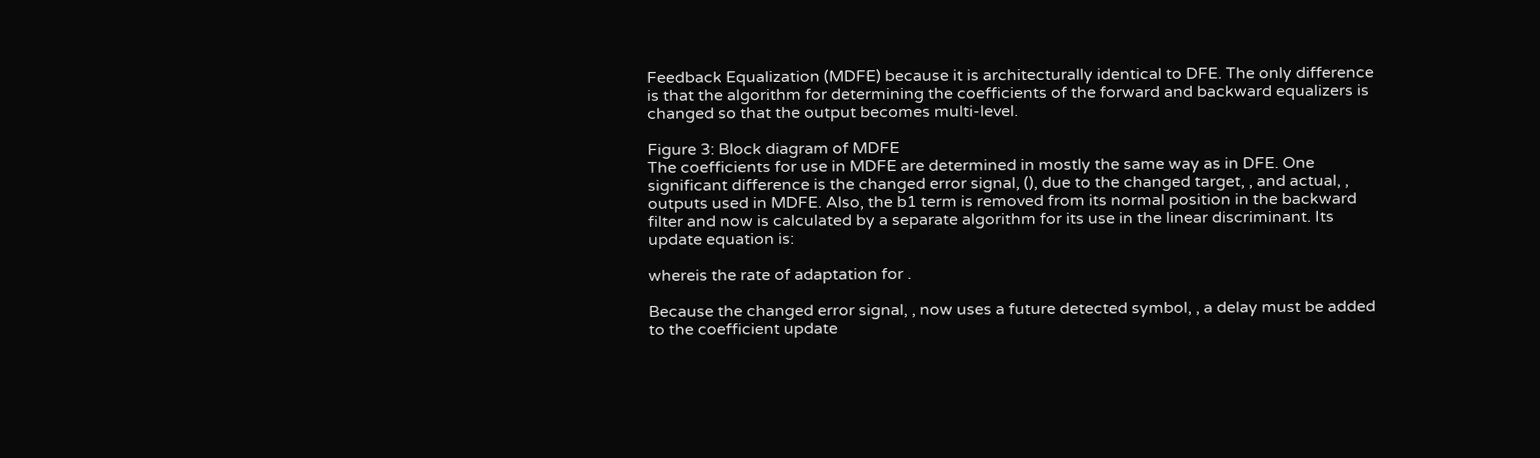Feedback Equalization (MDFE) because it is architecturally identical to DFE. The only difference is that the algorithm for determining the coefficients of the forward and backward equalizers is changed so that the output becomes multi-level.

Figure 3: Block diagram of MDFE
The coefficients for use in MDFE are determined in mostly the same way as in DFE. One significant difference is the changed error signal, (), due to the changed target, , and actual, , outputs used in MDFE. Also, the b1 term is removed from its normal position in the backward filter and now is calculated by a separate algorithm for its use in the linear discriminant. Its update equation is:

whereis the rate of adaptation for .

Because the changed error signal, , now uses a future detected symbol, , a delay must be added to the coefficient update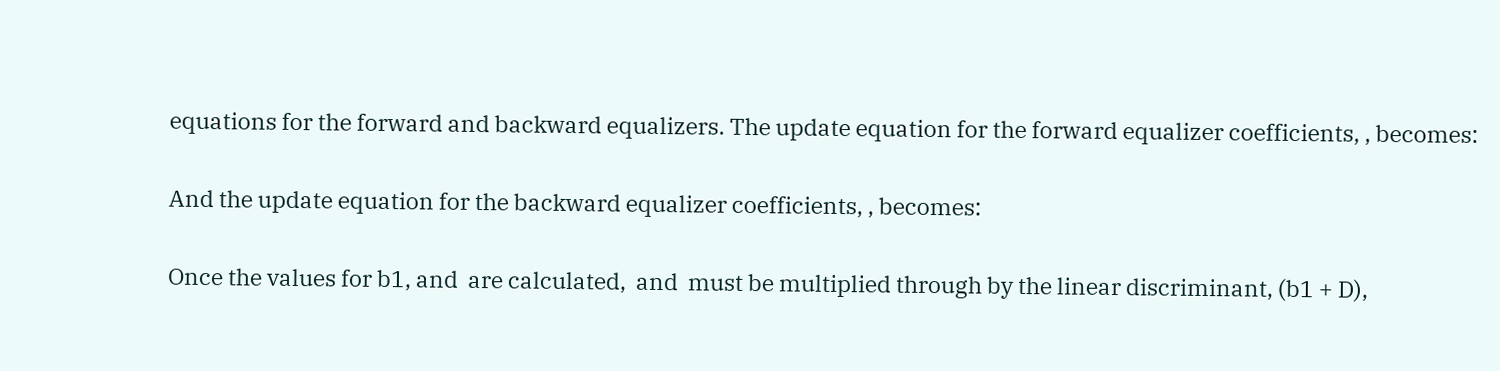equations for the forward and backward equalizers. The update equation for the forward equalizer coefficients, , becomes:

And the update equation for the backward equalizer coefficients, , becomes:

Once the values for b1, and  are calculated,  and  must be multiplied through by the linear discriminant, (b1 + D),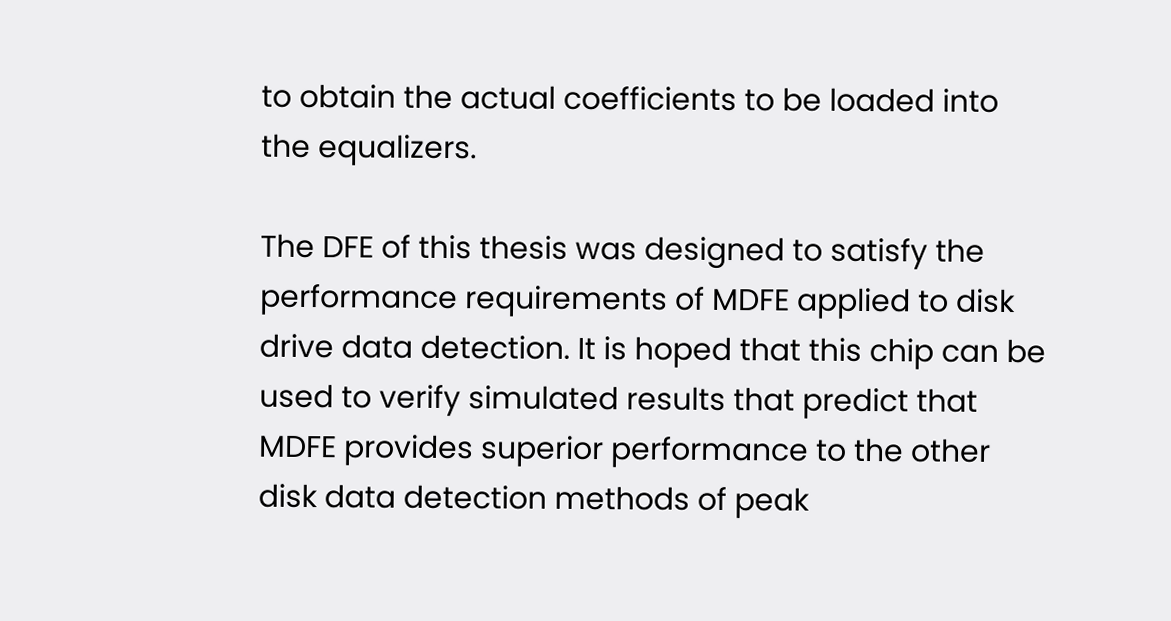to obtain the actual coefficients to be loaded into the equalizers.

The DFE of this thesis was designed to satisfy the performance requirements of MDFE applied to disk drive data detection. It is hoped that this chip can be used to verify simulated results that predict that MDFE provides superior performance to the other disk data detection methods of peak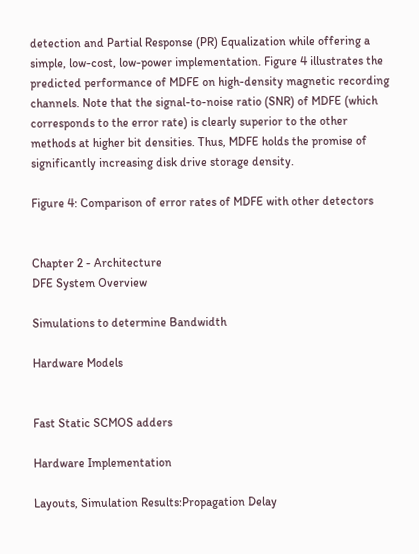detection and Partial Response (PR) Equalization while offering a simple, low-cost, low-power implementation. Figure 4 illustrates the predicted performance of MDFE on high-density magnetic recording channels. Note that the signal-to-noise ratio (SNR) of MDFE (which corresponds to the error rate) is clearly superior to the other methods at higher bit densities. Thus, MDFE holds the promise of significantly increasing disk drive storage density.

Figure 4: Comparison of error rates of MDFE with other detectors


Chapter 2 - Architecture
DFE System Overview

Simulations to determine Bandwidth

Hardware Models


Fast Static SCMOS adders

Hardware Implementation

Layouts, Simulation Results:Propagation Delay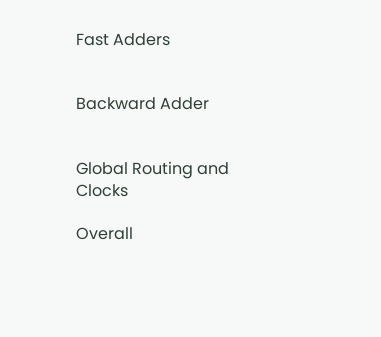Fast Adders


Backward Adder


Global Routing and Clocks

Overall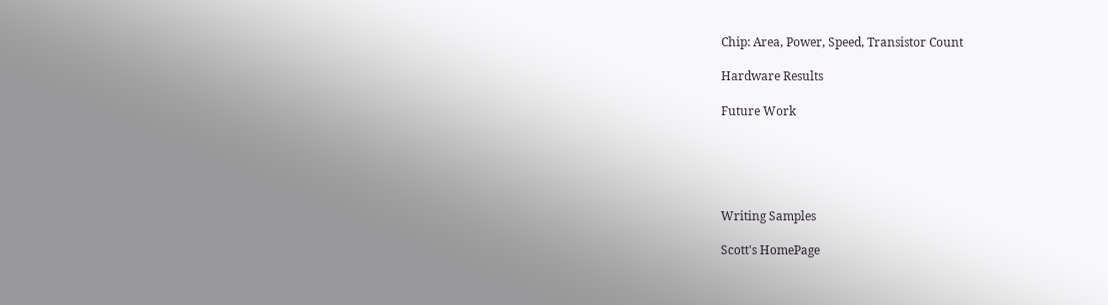Chip: Area, Power, Speed, Transistor Count

Hardware Results

Future Work





Writing Samples

Scott's HomePage